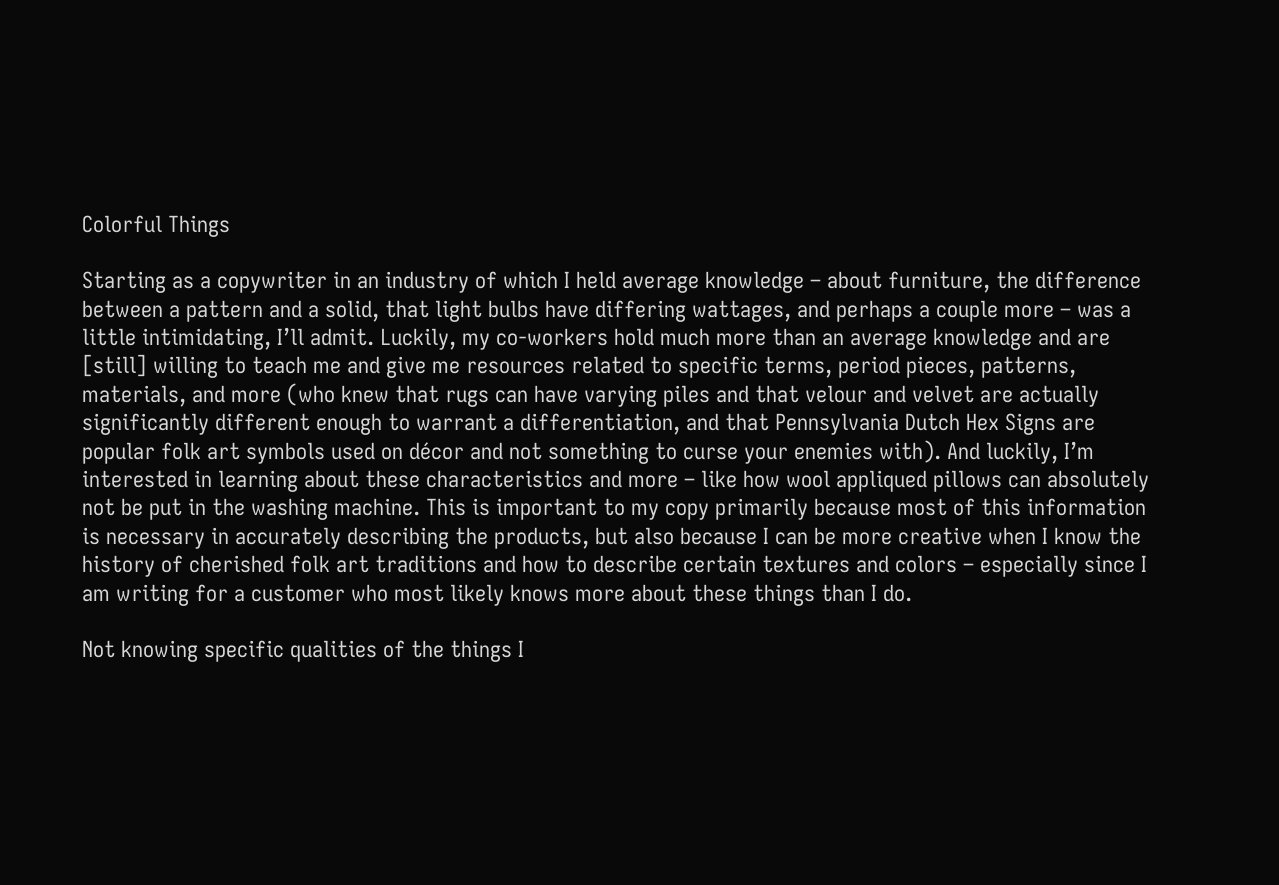Colorful Things

Starting as a copywriter in an industry of which I held average knowledge – about furniture, the difference between a pattern and a solid, that light bulbs have differing wattages, and perhaps a couple more – was a little intimidating, I’ll admit. Luckily, my co-workers hold much more than an average knowledge and are [still] willing to teach me and give me resources related to specific terms, period pieces, patterns, materials, and more (who knew that rugs can have varying piles and that velour and velvet are actually significantly different enough to warrant a differentiation, and that Pennsylvania Dutch Hex Signs are popular folk art symbols used on décor and not something to curse your enemies with). And luckily, I’m interested in learning about these characteristics and more – like how wool appliqued pillows can absolutely not be put in the washing machine. This is important to my copy primarily because most of this information is necessary in accurately describing the products, but also because I can be more creative when I know the history of cherished folk art traditions and how to describe certain textures and colors – especially since I am writing for a customer who most likely knows more about these things than I do.

Not knowing specific qualities of the things I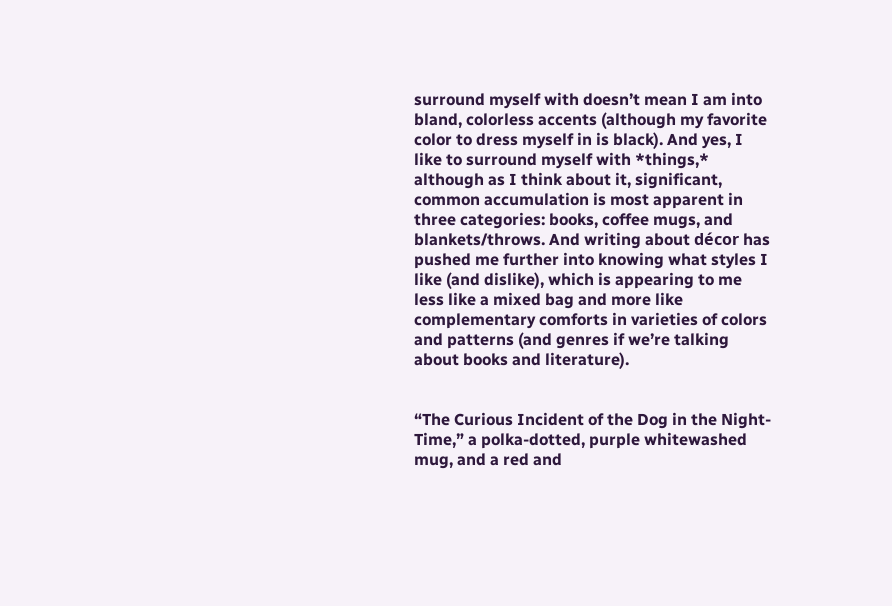surround myself with doesn’t mean I am into bland, colorless accents (although my favorite color to dress myself in is black). And yes, I like to surround myself with *things,* although as I think about it, significant, common accumulation is most apparent in three categories: books, coffee mugs, and blankets/throws. And writing about décor has pushed me further into knowing what styles I like (and dislike), which is appearing to me less like a mixed bag and more like complementary comforts in varieties of colors and patterns (and genres if we’re talking about books and literature).


“The Curious Incident of the Dog in the Night-Time,” a polka-dotted, purple whitewashed mug, and a red and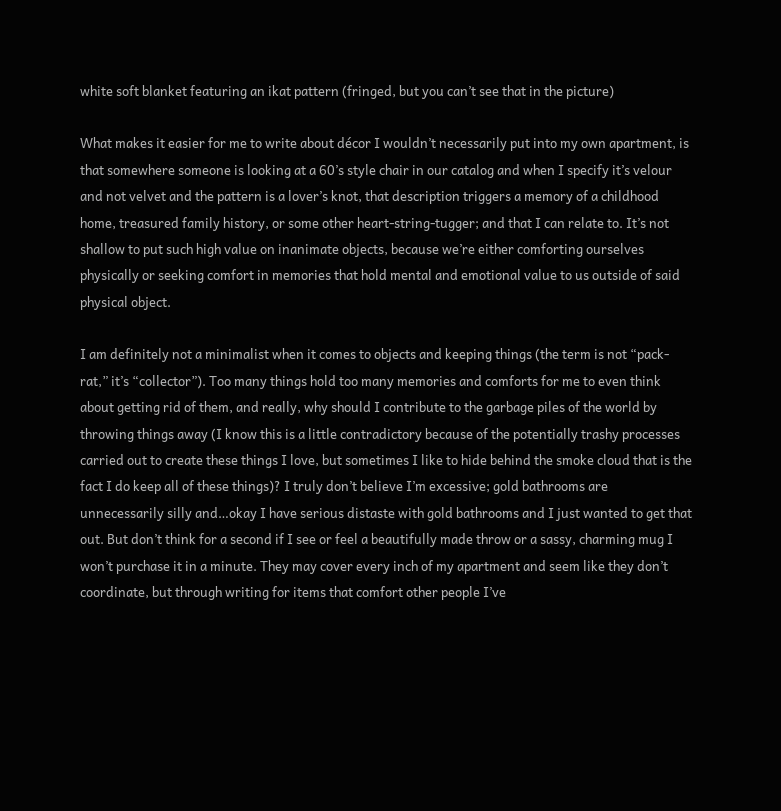white soft blanket featuring an ikat pattern (fringed, but you can’t see that in the picture)

What makes it easier for me to write about décor I wouldn’t necessarily put into my own apartment, is that somewhere someone is looking at a 60’s style chair in our catalog and when I specify it’s velour and not velvet and the pattern is a lover’s knot, that description triggers a memory of a childhood home, treasured family history, or some other heart-string-tugger; and that I can relate to. It’s not shallow to put such high value on inanimate objects, because we’re either comforting ourselves physically or seeking comfort in memories that hold mental and emotional value to us outside of said physical object.

I am definitely not a minimalist when it comes to objects and keeping things (the term is not “pack-rat,” it’s “collector”). Too many things hold too many memories and comforts for me to even think about getting rid of them, and really, why should I contribute to the garbage piles of the world by throwing things away (I know this is a little contradictory because of the potentially trashy processes carried out to create these things I love, but sometimes I like to hide behind the smoke cloud that is the fact I do keep all of these things)? I truly don’t believe I’m excessive; gold bathrooms are unnecessarily silly and…okay I have serious distaste with gold bathrooms and I just wanted to get that out. But don’t think for a second if I see or feel a beautifully made throw or a sassy, charming mug I won’t purchase it in a minute. They may cover every inch of my apartment and seem like they don’t coordinate, but through writing for items that comfort other people I’ve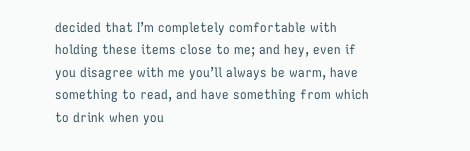decided that I’m completely comfortable with holding these items close to me; and hey, even if you disagree with me you’ll always be warm, have something to read, and have something from which to drink when you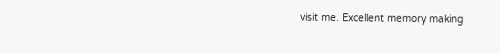visit me. Excellent memory making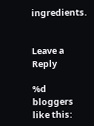ingredients.


Leave a Reply

%d bloggers like this: